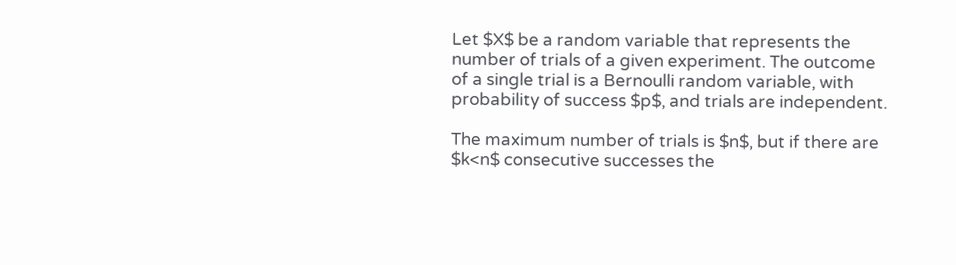Let $X$ be a random variable that represents the number of trials of a given experiment. The outcome of a single trial is a Bernoulli random variable, with probability of success $p$, and trials are independent.

The maximum number of trials is $n$, but if there are $k<n$ consecutive successes the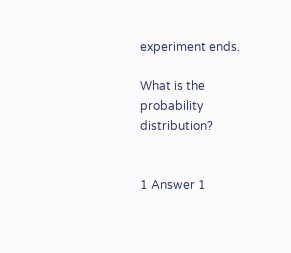experiment ends.

What is the probability distribution?


1 Answer 1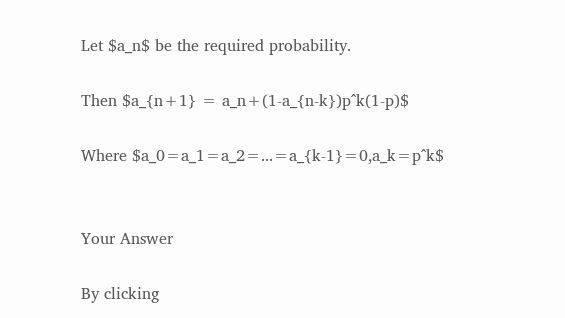Let $a_n$ be the required probability.

Then $a_{n+1} = a_n+(1-a_{n-k})p^k(1-p)$

Where $a_0=a_1=a_2=...=a_{k-1}=0,a_k=p^k$


Your Answer

By clicking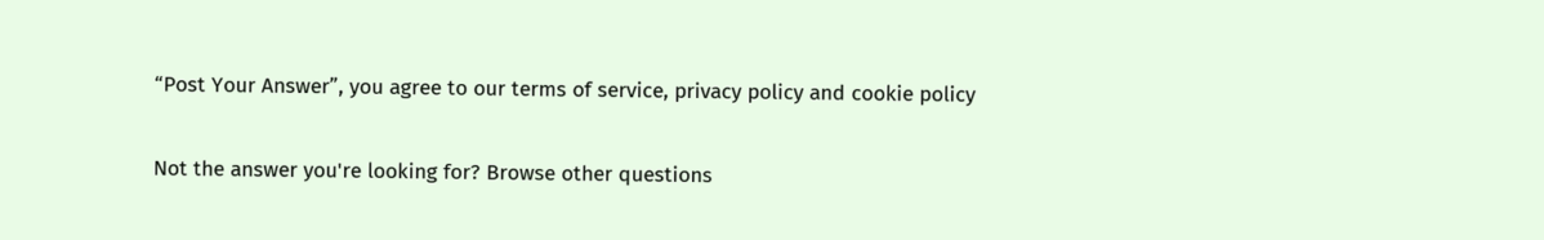“Post Your Answer”, you agree to our terms of service, privacy policy and cookie policy

Not the answer you're looking for? Browse other questions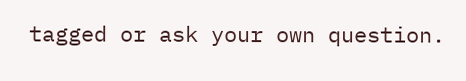tagged or ask your own question.